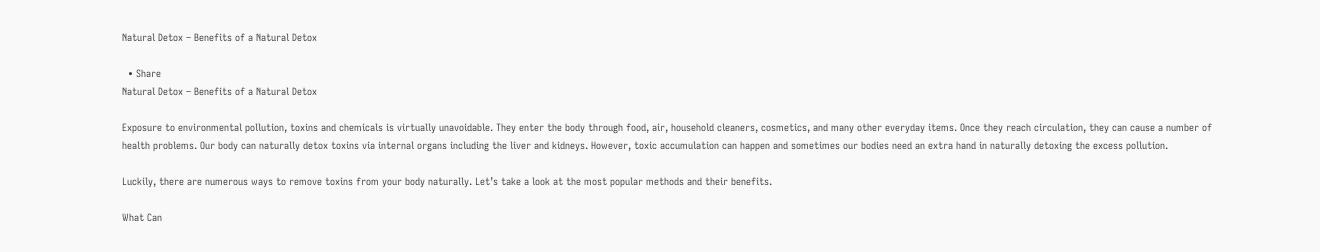Natural Detox – Benefits of a Natural Detox

  • Share
Natural Detox – Benefits of a Natural Detox

Exposure to environmental pollution, toxins and chemicals is virtually unavoidable. They enter the body through food, air, household cleaners, cosmetics, and many other everyday items. Once they reach circulation, they can cause a number of health problems. Our body can naturally detox toxins via internal organs including the liver and kidneys. However, toxic accumulation can happen and sometimes our bodies need an extra hand in naturally detoxing the excess pollution.

Luckily, there are numerous ways to remove toxins from your body naturally. Let’s take a look at the most popular methods and their benefits.

What Can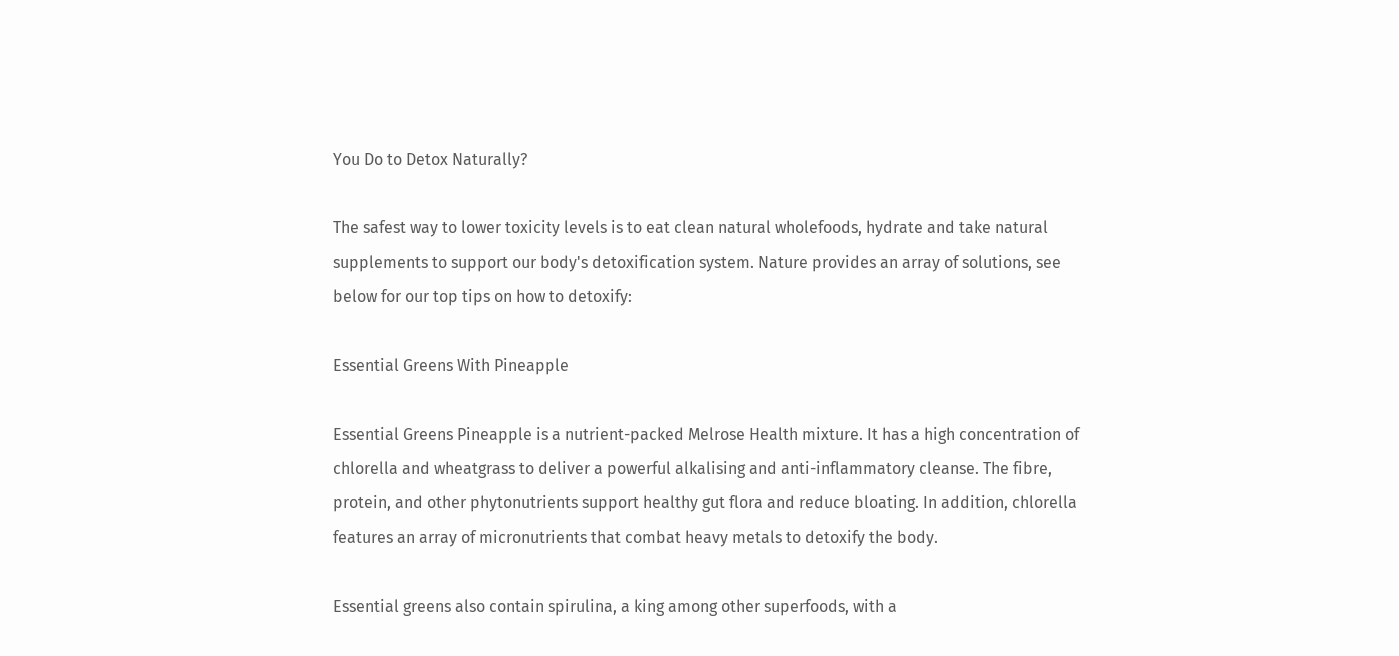You Do to Detox Naturally?

The safest way to lower toxicity levels is to eat clean natural wholefoods, hydrate and take natural supplements to support our body's detoxification system. Nature provides an array of solutions, see below for our top tips on how to detoxify:

Essential Greens With Pineapple

Essential Greens Pineapple is a nutrient-packed Melrose Health mixture. It has a high concentration of chlorella and wheatgrass to deliver a powerful alkalising and anti-inflammatory cleanse. The fibre, protein, and other phytonutrients support healthy gut flora and reduce bloating. In addition, chlorella features an array of micronutrients that combat heavy metals to detoxify the body.

Essential greens also contain spirulina, a king among other superfoods, with a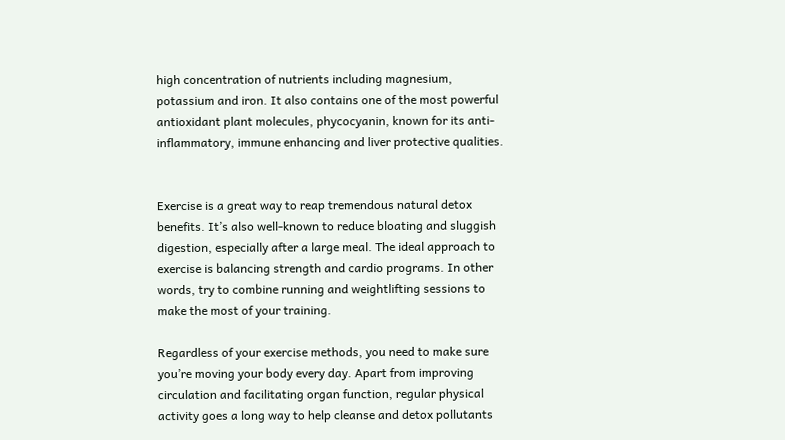high concentration of nutrients including magnesium, potassium and iron. It also contains one of the most powerful antioxidant plant molecules, phycocyanin, known for its anti-inflammatory, immune enhancing and liver protective qualities.


Exercise is a great way to reap tremendous natural detox benefits. It’s also well-known to reduce bloating and sluggish digestion, especially after a large meal. The ideal approach to exercise is balancing strength and cardio programs. In other words, try to combine running and weightlifting sessions to make the most of your training.

Regardless of your exercise methods, you need to make sure you’re moving your body every day. Apart from improving circulation and facilitating organ function, regular physical activity goes a long way to help cleanse and detox pollutants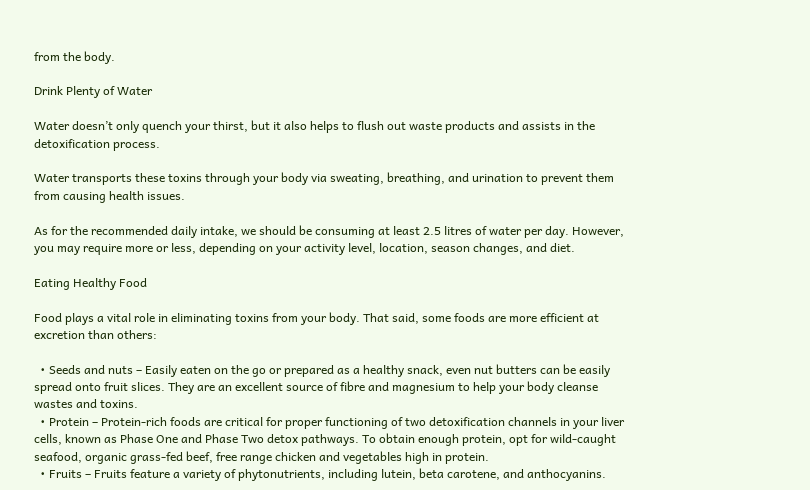from the body.

Drink Plenty of Water

Water doesn’t only quench your thirst, but it also helps to flush out waste products and assists in the detoxification process.

Water transports these toxins through your body via sweating, breathing, and urination to prevent them from causing health issues.

As for the recommended daily intake, we should be consuming at least 2.5 litres of water per day. However, you may require more or less, depending on your activity level, location, season changes, and diet.

Eating Healthy Food

Food plays a vital role in eliminating toxins from your body. That said, some foods are more efficient at excretion than others:

  • Seeds and nuts – Easily eaten on the go or prepared as a healthy snack, even nut butters can be easily spread onto fruit slices. They are an excellent source of fibre and magnesium to help your body cleanse wastes and toxins.
  • Protein – Protein-rich foods are critical for proper functioning of two detoxification channels in your liver cells, known as Phase One and Phase Two detox pathways. To obtain enough protein, opt for wild-caught seafood, organic grass-fed beef, free range chicken and vegetables high in protein.
  • Fruits – Fruits feature a variety of phytonutrients, including lutein, beta carotene, and anthocyanins.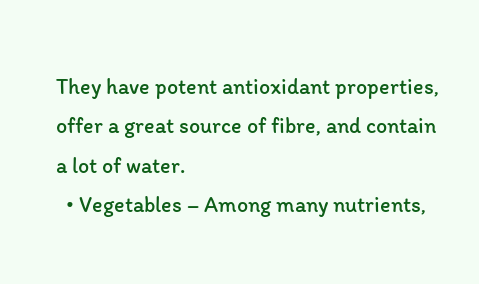They have potent antioxidant properties, offer a great source of fibre, and contain a lot of water.
  • Vegetables – Among many nutrients,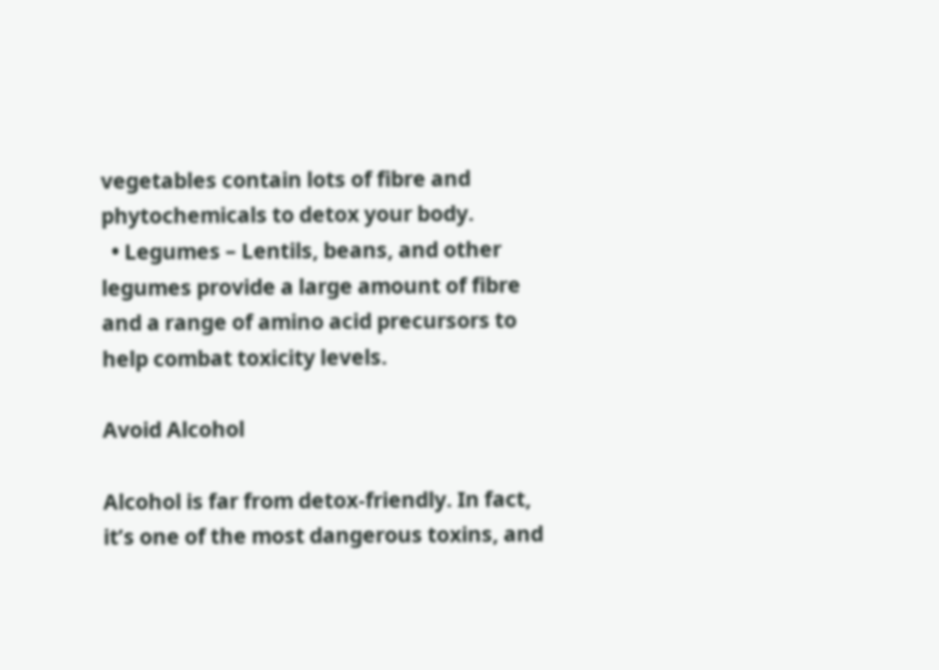vegetables contain lots of fibre and phytochemicals to detox your body.
  • Legumes – Lentils, beans, and other legumes provide a large amount of fibre and a range of amino acid precursors to help combat toxicity levels.

Avoid Alcohol

Alcohol is far from detox-friendly. In fact, it’s one of the most dangerous toxins, and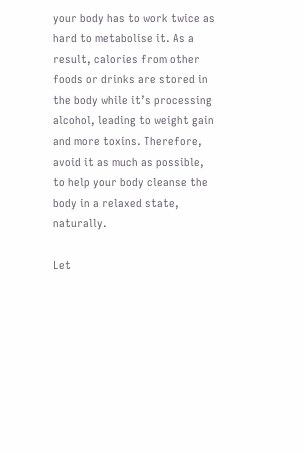your body has to work twice as hard to metabolise it. As a result, calories from other foods or drinks are stored in the body while it’s processing alcohol, leading to weight gain and more toxins. Therefore, avoid it as much as possible, to help your body cleanse the body in a relaxed state, naturally.

Let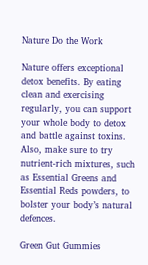Nature Do the Work

Nature offers exceptional detox benefits. By eating clean and exercising regularly, you can support your whole body to detox and battle against toxins. Also, make sure to try nutrient-rich mixtures, such as Essential Greens and Essential Reds powders, to bolster your body’s natural defences.

Green Gut Gummies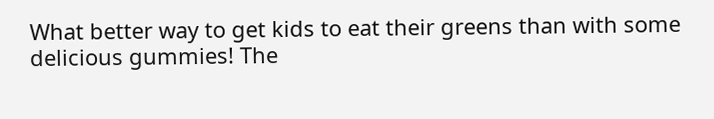What better way to get kids to eat their greens than with some delicious gummies! The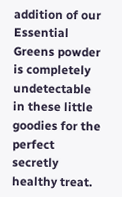addition of our Essential Greens powder is completely undetectable in these little goodies for the perfect secretly healthy treat.